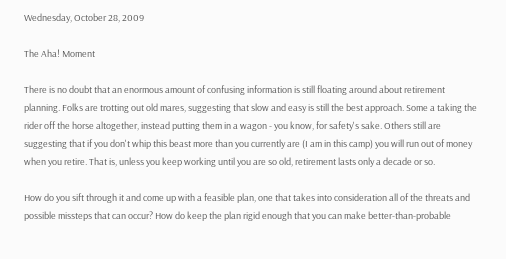Wednesday, October 28, 2009

The Aha! Moment

There is no doubt that an enormous amount of confusing information is still floating around about retirement planning. Folks are trotting out old mares, suggesting that slow and easy is still the best approach. Some a taking the rider off the horse altogether, instead putting them in a wagon - you know, for safety's sake. Others still are suggesting that if you don't whip this beast more than you currently are (I am in this camp) you will run out of money when you retire. That is, unless you keep working until you are so old, retirement lasts only a decade or so.

How do you sift through it and come up with a feasible plan, one that takes into consideration all of the threats and possible missteps that can occur? How do keep the plan rigid enough that you can make better-than-probable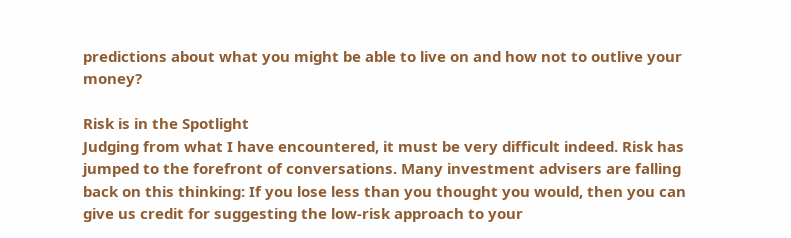predictions about what you might be able to live on and how not to outlive your money?

Risk is in the Spotlight
Judging from what I have encountered, it must be very difficult indeed. Risk has jumped to the forefront of conversations. Many investment advisers are falling back on this thinking: If you lose less than you thought you would, then you can give us credit for suggesting the low-risk approach to your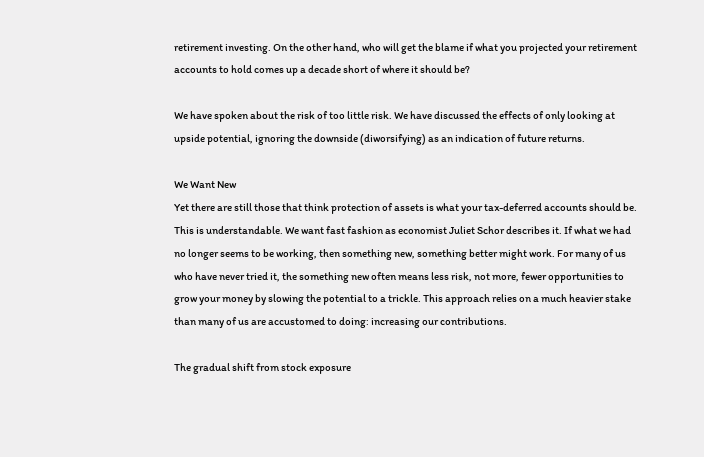retirement investing. On the other hand, who will get the blame if what you projected your retirement accounts to hold comes up a decade short of where it should be?

We have spoken about the risk of too little risk. We have discussed the effects of only looking at upside potential, ignoring the downside (diworsifying) as an indication of future returns.

We Want New
Yet there are still those that think protection of assets is what your tax-deferred accounts should be. This is understandable. We want fast fashion as economist Juliet Schor describes it. If what we had no longer seems to be working, then something new, something better might work. For many of us who have never tried it, the something new often means less risk, not more, fewer opportunities to grow your money by slowing the potential to a trickle. This approach relies on a much heavier stake than many of us are accustomed to doing: increasing our contributions.

The gradual shift from stock exposure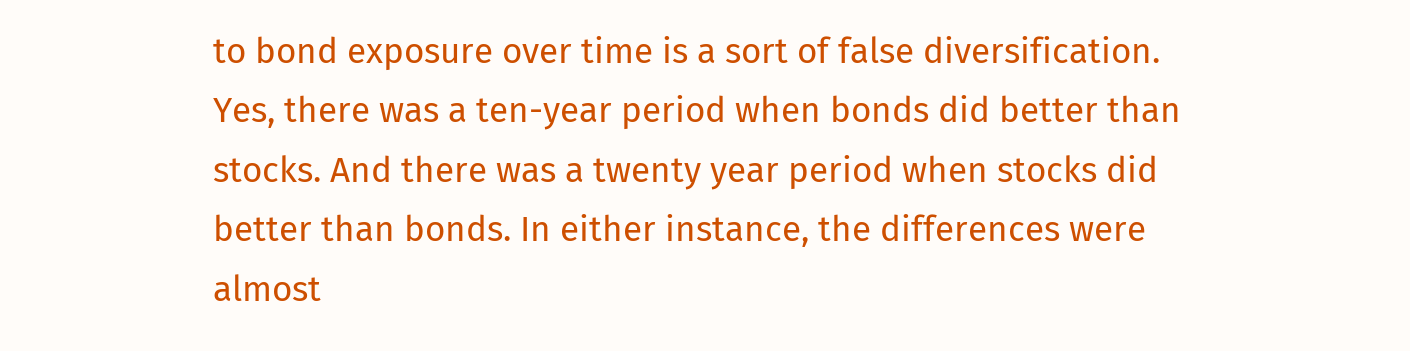to bond exposure over time is a sort of false diversification. Yes, there was a ten-year period when bonds did better than stocks. And there was a twenty year period when stocks did better than bonds. In either instance, the differences were almost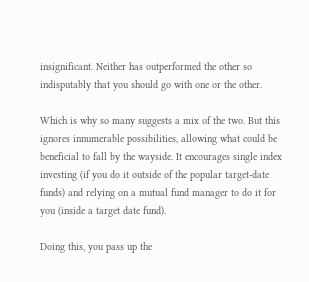insignificant. Neither has outperformed the other so indisputably that you should go with one or the other.

Which is why so many suggests a mix of the two. But this ignores innumerable possibilities, allowing what could be beneficial to fall by the wayside. It encourages single index investing (if you do it outside of the popular target-date funds) and relying on a mutual fund manager to do it for you (inside a target date fund).

Doing this, you pass up the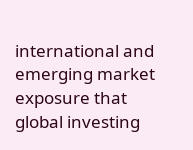international and emerging market exposure that global investing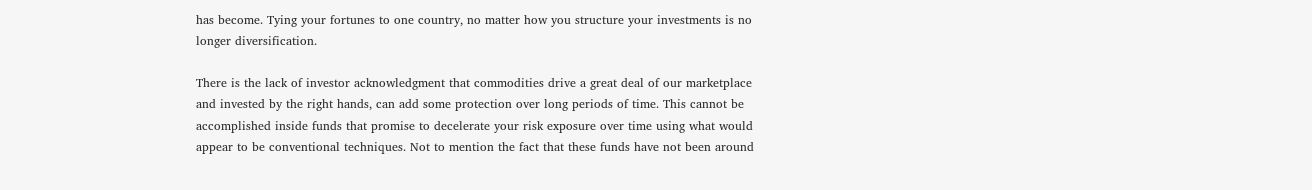has become. Tying your fortunes to one country, no matter how you structure your investments is no longer diversification.

There is the lack of investor acknowledgment that commodities drive a great deal of our marketplace and invested by the right hands, can add some protection over long periods of time. This cannot be accomplished inside funds that promise to decelerate your risk exposure over time using what would appear to be conventional techniques. Not to mention the fact that these funds have not been around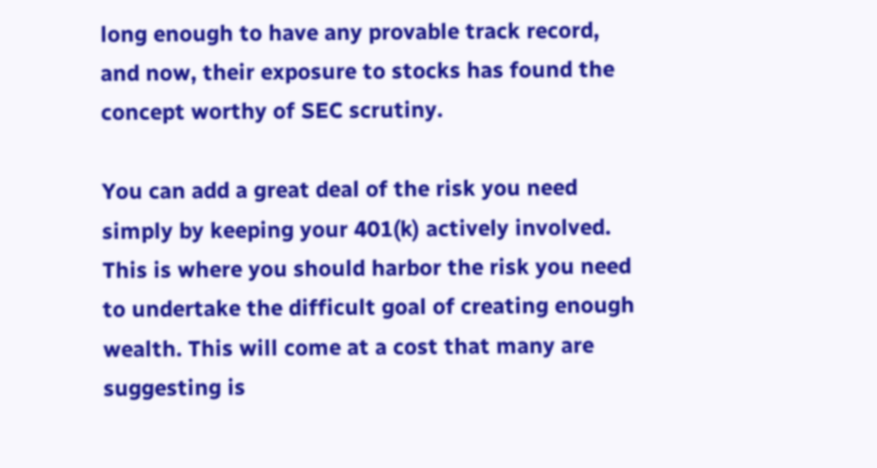long enough to have any provable track record, and now, their exposure to stocks has found the concept worthy of SEC scrutiny.

You can add a great deal of the risk you need simply by keeping your 401(k) actively involved. This is where you should harbor the risk you need to undertake the difficult goal of creating enough wealth. This will come at a cost that many are suggesting is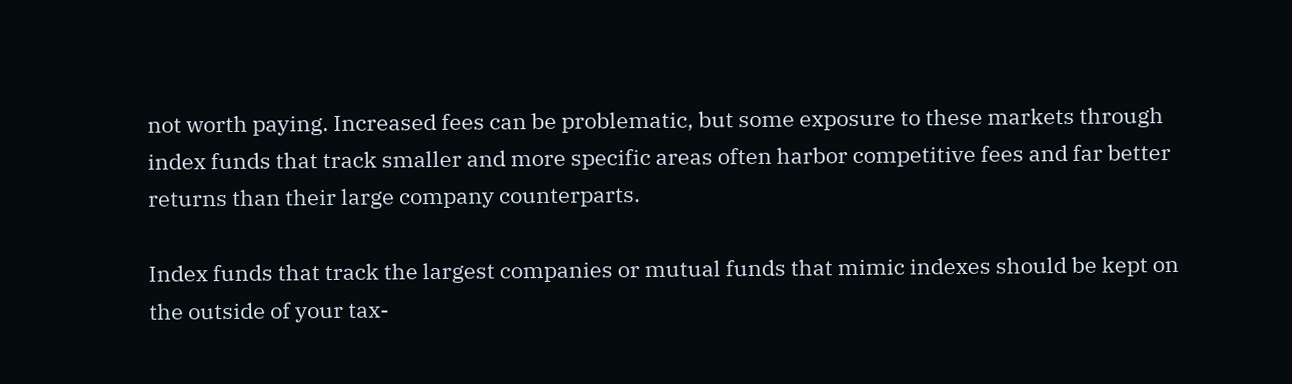not worth paying. Increased fees can be problematic, but some exposure to these markets through index funds that track smaller and more specific areas often harbor competitive fees and far better returns than their large company counterparts.

Index funds that track the largest companies or mutual funds that mimic indexes should be kept on the outside of your tax-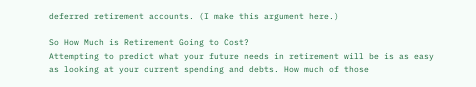deferred retirement accounts. (I make this argument here.)

So How Much is Retirement Going to Cost?
Attempting to predict what your future needs in retirement will be is as easy as looking at your current spending and debts. How much of those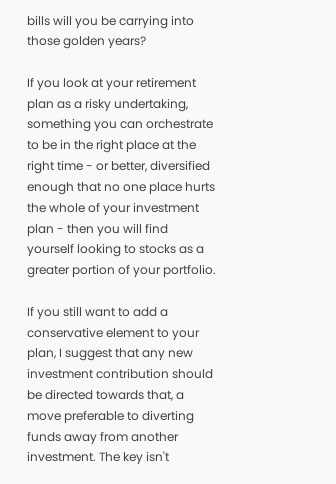bills will you be carrying into those golden years?

If you look at your retirement plan as a risky undertaking, something you can orchestrate to be in the right place at the right time - or better, diversified enough that no one place hurts the whole of your investment plan - then you will find yourself looking to stocks as a greater portion of your portfolio.

If you still want to add a conservative element to your plan, I suggest that any new investment contribution should be directed towards that, a move preferable to diverting funds away from another investment. The key isn't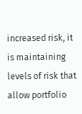increased risk, it is maintaining levels of risk that allow portfolio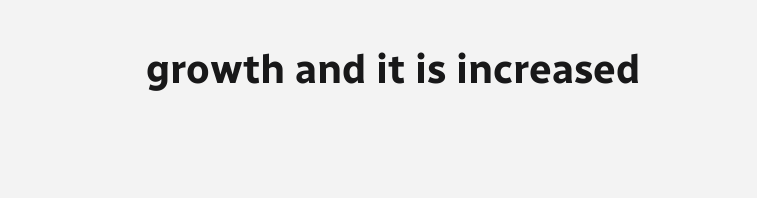growth and it is increased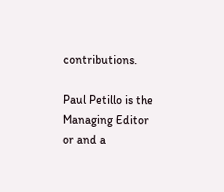contributions.

Paul Petillo is the Managing Editor or and a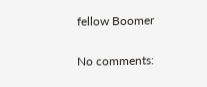fellow Boomer

No comments: